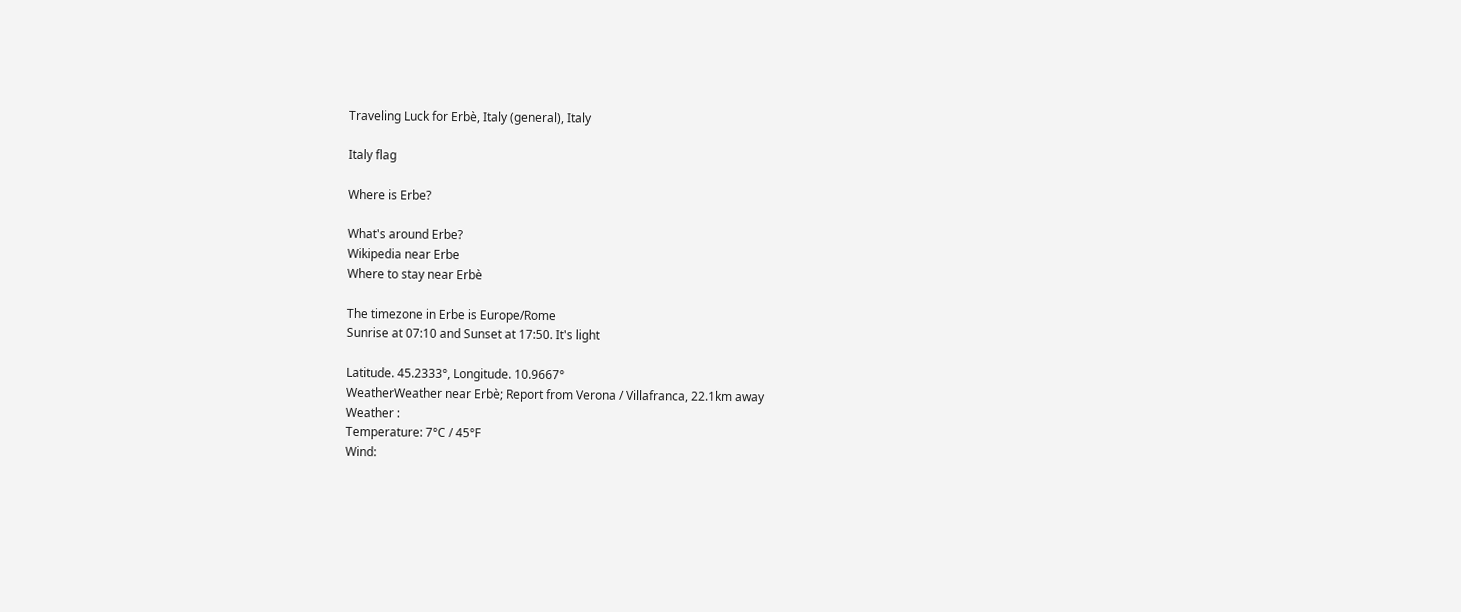Traveling Luck for Erbè, Italy (general), Italy

Italy flag

Where is Erbe?

What's around Erbe?
Wikipedia near Erbe
Where to stay near Erbè

The timezone in Erbe is Europe/Rome
Sunrise at 07:10 and Sunset at 17:50. It's light

Latitude. 45.2333°, Longitude. 10.9667°
WeatherWeather near Erbè; Report from Verona / Villafranca, 22.1km away
Weather :
Temperature: 7°C / 45°F
Wind: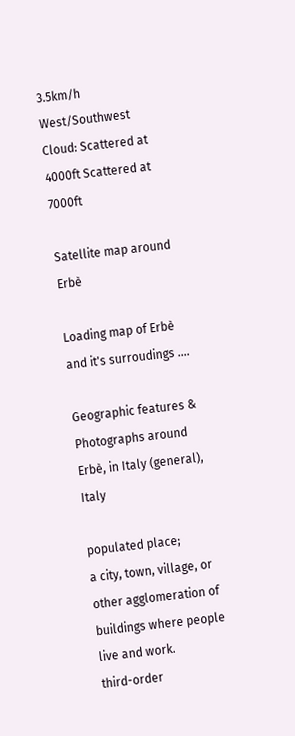3.5km/h West/Southwest
Cloud: Scattered at 4000ft Scattered at 7000ft

Satellite map around Erbè

Loading map of Erbè and it's surroudings ....

Geographic features & Photographs around Erbè, in Italy (general), Italy

populated place;
a city, town, village, or other agglomeration of buildings where people live and work.
third-order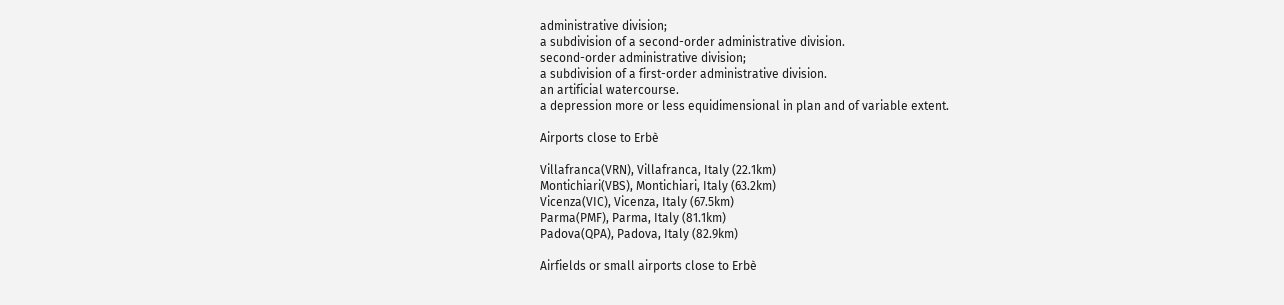administrative division;
a subdivision of a second-order administrative division.
second-order administrative division;
a subdivision of a first-order administrative division.
an artificial watercourse.
a depression more or less equidimensional in plan and of variable extent.

Airports close to Erbè

Villafranca(VRN), Villafranca, Italy (22.1km)
Montichiari(VBS), Montichiari, Italy (63.2km)
Vicenza(VIC), Vicenza, Italy (67.5km)
Parma(PMF), Parma, Italy (81.1km)
Padova(QPA), Padova, Italy (82.9km)

Airfields or small airports close to Erbè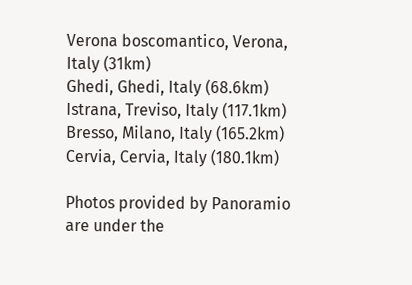Verona boscomantico, Verona, Italy (31km)
Ghedi, Ghedi, Italy (68.6km)
Istrana, Treviso, Italy (117.1km)
Bresso, Milano, Italy (165.2km)
Cervia, Cervia, Italy (180.1km)

Photos provided by Panoramio are under the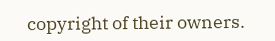copyright of their owners.